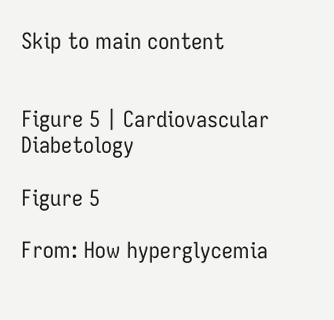Skip to main content


Figure 5 | Cardiovascular Diabetology

Figure 5

From: How hyperglycemia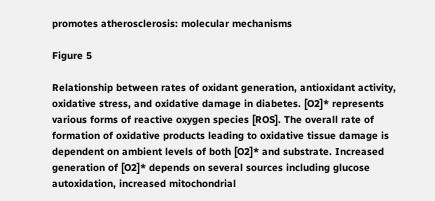promotes atherosclerosis: molecular mechanisms

Figure 5

Relationship between rates of oxidant generation, antioxidant activity, oxidative stress, and oxidative damage in diabetes. [O2]* represents various forms of reactive oxygen species [ROS]. The overall rate of formation of oxidative products leading to oxidative tissue damage is dependent on ambient levels of both [O2]* and substrate. Increased generation of [O2]* depends on several sources including glucose autoxidation, increased mitochondrial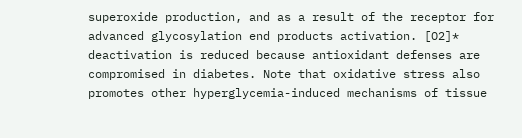superoxide production, and as a result of the receptor for advanced glycosylation end products activation. [O2]* deactivation is reduced because antioxidant defenses are compromised in diabetes. Note that oxidative stress also promotes other hyperglycemia-induced mechanisms of tissue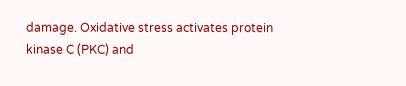damage. Oxidative stress activates protein kinase C (PKC) and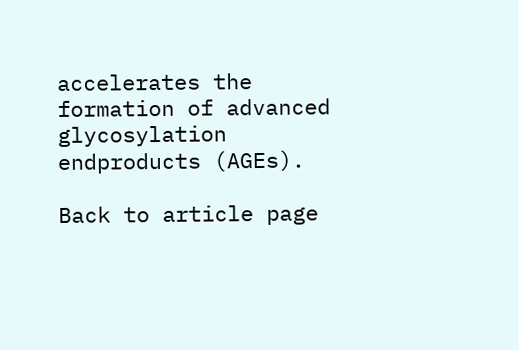accelerates the formation of advanced glycosylation endproducts (AGEs).

Back to article page